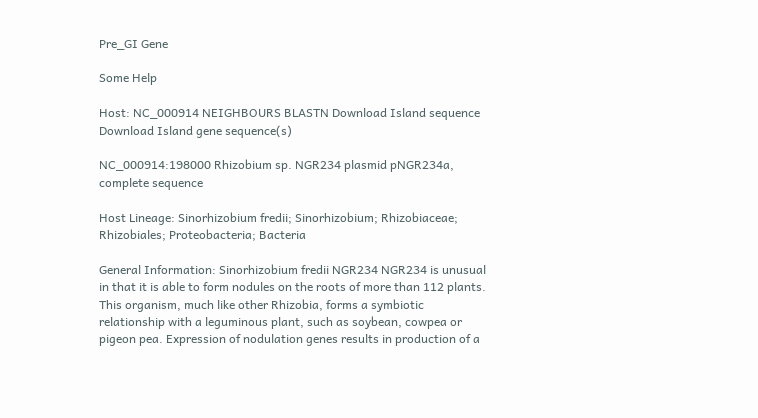Pre_GI Gene

Some Help

Host: NC_000914 NEIGHBOURS BLASTN Download Island sequence Download Island gene sequence(s)

NC_000914:198000 Rhizobium sp. NGR234 plasmid pNGR234a, complete sequence

Host Lineage: Sinorhizobium fredii; Sinorhizobium; Rhizobiaceae; Rhizobiales; Proteobacteria; Bacteria

General Information: Sinorhizobium fredii NGR234 NGR234 is unusual in that it is able to form nodules on the roots of more than 112 plants. This organism, much like other Rhizobia, forms a symbiotic relationship with a leguminous plant, such as soybean, cowpea or pigeon pea. Expression of nodulation genes results in production of a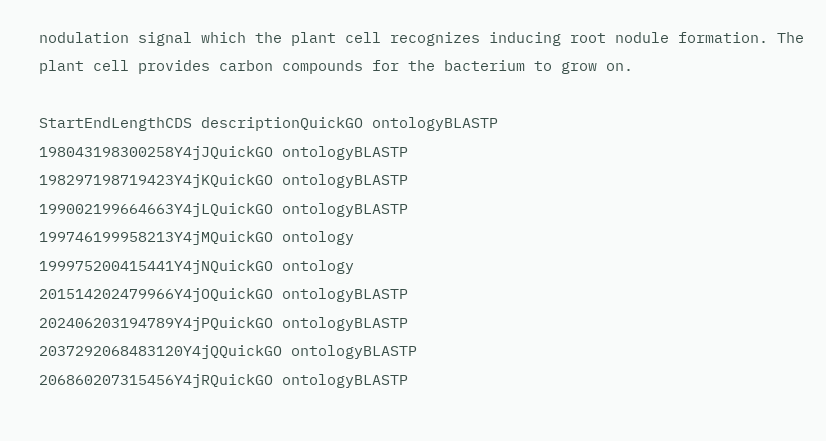nodulation signal which the plant cell recognizes inducing root nodule formation. The plant cell provides carbon compounds for the bacterium to grow on.

StartEndLengthCDS descriptionQuickGO ontologyBLASTP
198043198300258Y4jJQuickGO ontologyBLASTP
198297198719423Y4jKQuickGO ontologyBLASTP
199002199664663Y4jLQuickGO ontologyBLASTP
199746199958213Y4jMQuickGO ontology
199975200415441Y4jNQuickGO ontology
201514202479966Y4jOQuickGO ontologyBLASTP
202406203194789Y4jPQuickGO ontologyBLASTP
2037292068483120Y4jQQuickGO ontologyBLASTP
206860207315456Y4jRQuickGO ontologyBLASTP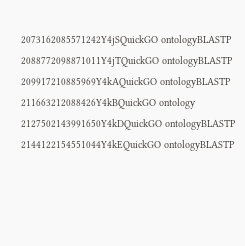2073162085571242Y4jSQuickGO ontologyBLASTP
2088772098871011Y4jTQuickGO ontologyBLASTP
209917210885969Y4kAQuickGO ontologyBLASTP
211663212088426Y4kBQuickGO ontology
2127502143991650Y4kDQuickGO ontologyBLASTP
2144122154551044Y4kEQuickGO ontologyBLASTP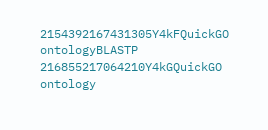2154392167431305Y4kFQuickGO ontologyBLASTP
216855217064210Y4kGQuickGO ontology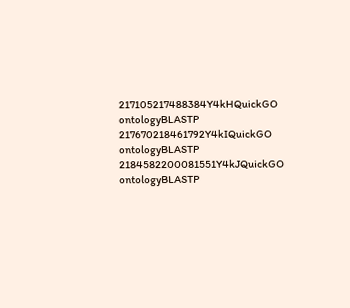217105217488384Y4kHQuickGO ontologyBLASTP
217670218461792Y4kIQuickGO ontologyBLASTP
2184582200081551Y4kJQuickGO ontologyBLASTP